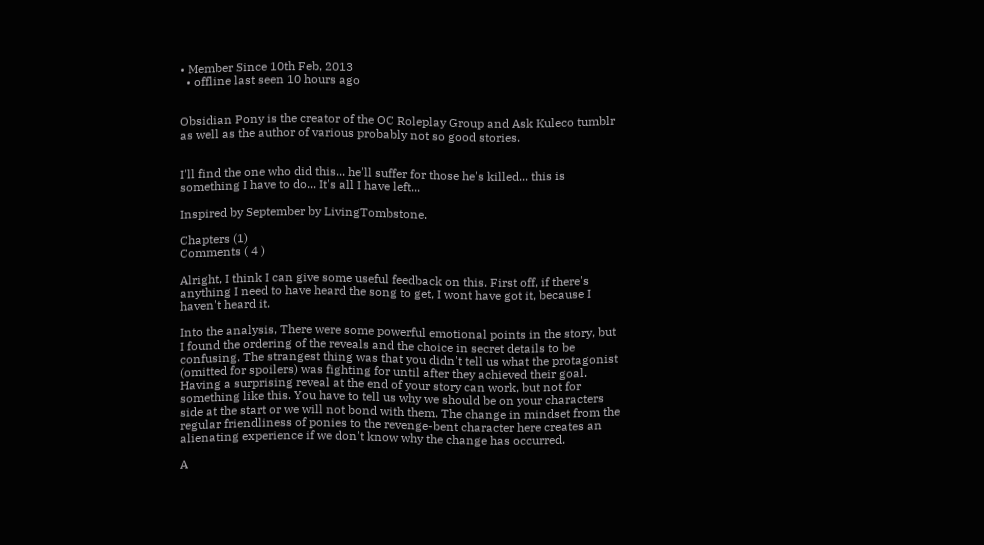• Member Since 10th Feb, 2013
  • offline last seen 10 hours ago


Obsidian Pony is the creator of the OC Roleplay Group and Ask Kuleco tumblr as well as the author of various probably not so good stories.


I'll find the one who did this... he'll suffer for those he's killed... this is something I have to do... It's all I have left...

Inspired by September by LivingTombstone.

Chapters (1)
Comments ( 4 )

Alright, I think I can give some useful feedback on this. First off, if there's anything I need to have heard the song to get, I wont have got it, because I haven't heard it.

Into the analysis, There were some powerful emotional points in the story, but I found the ordering of the reveals and the choice in secret details to be confusing. The strangest thing was that you didn't tell us what the protagonist (omitted for spoilers) was fighting for until after they achieved their goal. Having a surprising reveal at the end of your story can work, but not for something like this. You have to tell us why we should be on your characters side at the start or we will not bond with them. The change in mindset from the regular friendliness of ponies to the revenge-bent character here creates an alienating experience if we don't know why the change has occurred.

A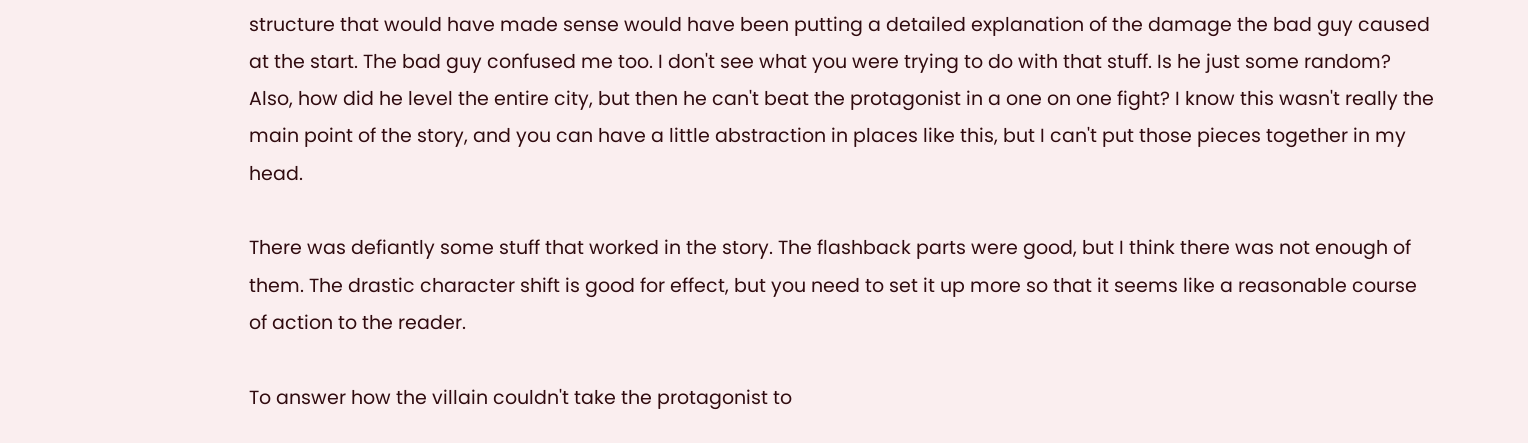structure that would have made sense would have been putting a detailed explanation of the damage the bad guy caused at the start. The bad guy confused me too. I don't see what you were trying to do with that stuff. Is he just some random? Also, how did he level the entire city, but then he can't beat the protagonist in a one on one fight? I know this wasn't really the main point of the story, and you can have a little abstraction in places like this, but I can't put those pieces together in my head.

There was defiantly some stuff that worked in the story. The flashback parts were good, but I think there was not enough of them. The drastic character shift is good for effect, but you need to set it up more so that it seems like a reasonable course of action to the reader.

To answer how the villain couldn't take the protagonist to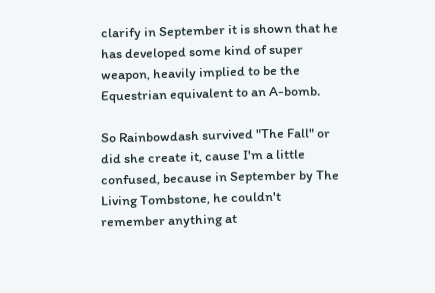clarify in September it is shown that he has developed some kind of super weapon, heavily implied to be the Equestrian equivalent to an A-bomb.

So Rainbowdash survived "The Fall" or did she create it, cause I'm a little confused, because in September by The Living Tombstone, he couldn't remember anything at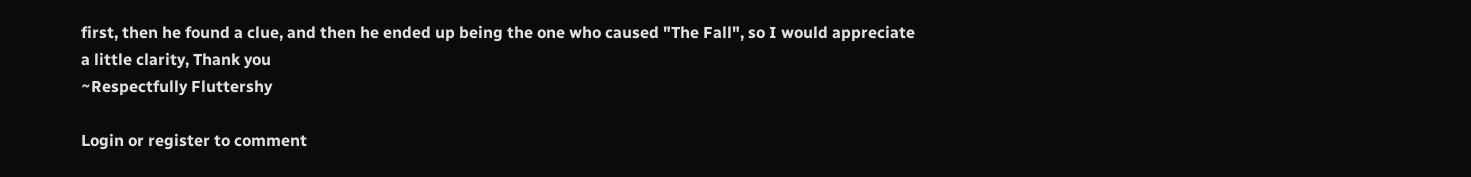first, then he found a clue, and then he ended up being the one who caused "The Fall", so I would appreciate a little clarity, Thank you
~Respectfully Fluttershy

Login or register to comment